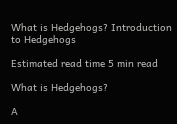What is Hedgehogs? Introduction to Hedgehogs

Estimated read time 5 min read

What is Hedgehogs?

A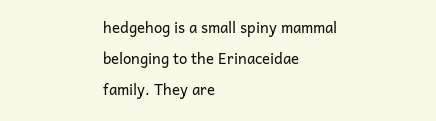hedgehog is a small spiny mammal belonging to the Erinaceidae family. They are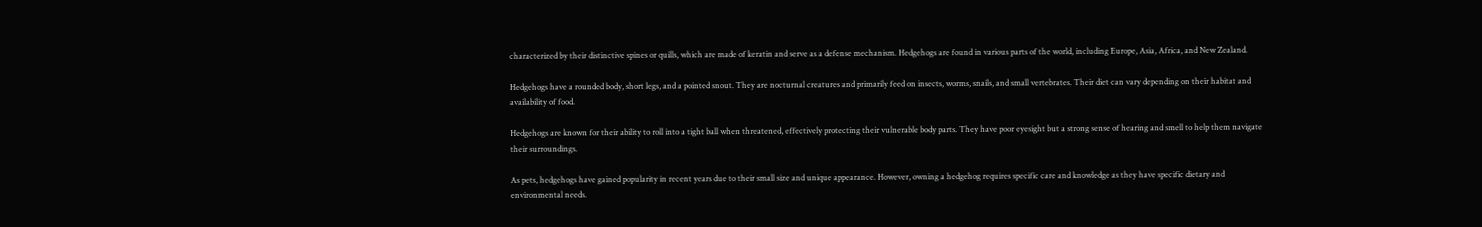characterized by their distinctive spines or quills, which are made of keratin and serve as a defense mechanism. Hedgehogs are found in various parts of the world, including Europe, Asia, Africa, and New Zealand.

Hedgehogs have a rounded body, short legs, and a pointed snout. They are nocturnal creatures and primarily feed on insects, worms, snails, and small vertebrates. Their diet can vary depending on their habitat and availability of food.

Hedgehogs are known for their ability to roll into a tight ball when threatened, effectively protecting their vulnerable body parts. They have poor eyesight but a strong sense of hearing and smell to help them navigate their surroundings.

As pets, hedgehogs have gained popularity in recent years due to their small size and unique appearance. However, owning a hedgehog requires specific care and knowledge as they have specific dietary and environmental needs.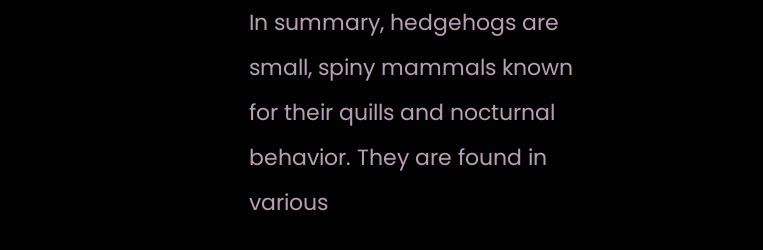In summary, hedgehogs are small, spiny mammals known for their quills and nocturnal behavior. They are found in various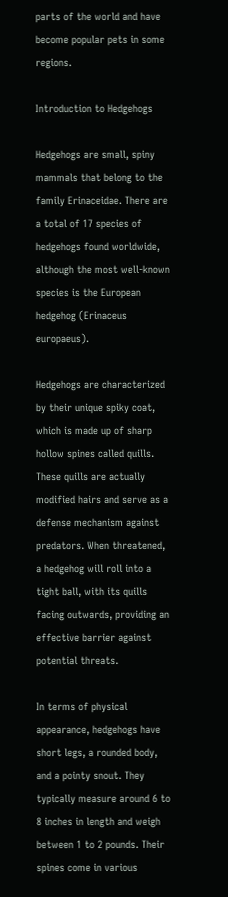parts of the world and have become popular pets in some regions.

Introduction to Hedgehogs

Hedgehogs are small, spiny mammals that belong to the family Erinaceidae. There are a total of 17 species of hedgehogs found worldwide, although the most well-known species is the European hedgehog (Erinaceus europaeus).

Hedgehogs are characterized by their unique spiky coat, which is made up of sharp hollow spines called quills. These quills are actually modified hairs and serve as a defense mechanism against predators. When threatened, a hedgehog will roll into a tight ball, with its quills facing outwards, providing an effective barrier against potential threats.

In terms of physical appearance, hedgehogs have short legs, a rounded body, and a pointy snout. They typically measure around 6 to 8 inches in length and weigh between 1 to 2 pounds. Their spines come in various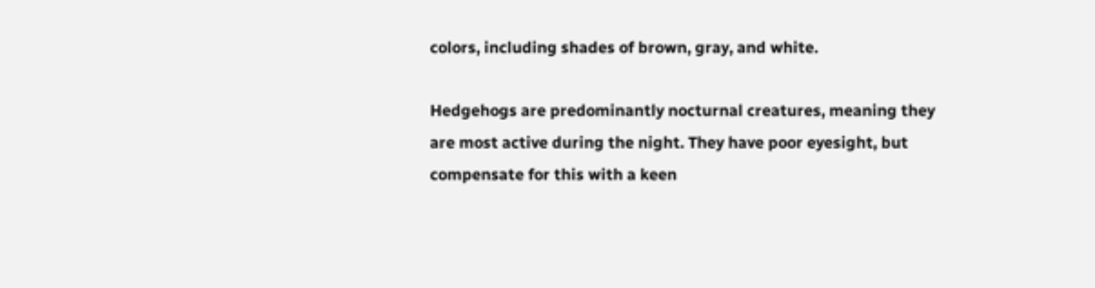colors, including shades of brown, gray, and white.

Hedgehogs are predominantly nocturnal creatures, meaning they are most active during the night. They have poor eyesight, but compensate for this with a keen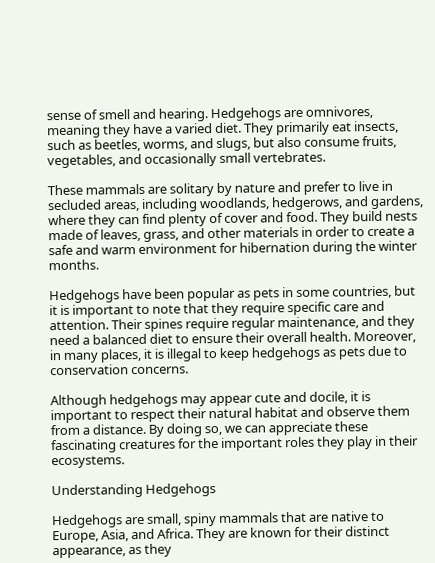sense of smell and hearing. Hedgehogs are omnivores, meaning they have a varied diet. They primarily eat insects, such as beetles, worms, and slugs, but also consume fruits, vegetables, and occasionally small vertebrates.

These mammals are solitary by nature and prefer to live in secluded areas, including woodlands, hedgerows, and gardens, where they can find plenty of cover and food. They build nests made of leaves, grass, and other materials in order to create a safe and warm environment for hibernation during the winter months.

Hedgehogs have been popular as pets in some countries, but it is important to note that they require specific care and attention. Their spines require regular maintenance, and they need a balanced diet to ensure their overall health. Moreover, in many places, it is illegal to keep hedgehogs as pets due to conservation concerns.

Although hedgehogs may appear cute and docile, it is important to respect their natural habitat and observe them from a distance. By doing so, we can appreciate these fascinating creatures for the important roles they play in their ecosystems.

Understanding Hedgehogs

Hedgehogs are small, spiny mammals that are native to Europe, Asia, and Africa. They are known for their distinct appearance, as they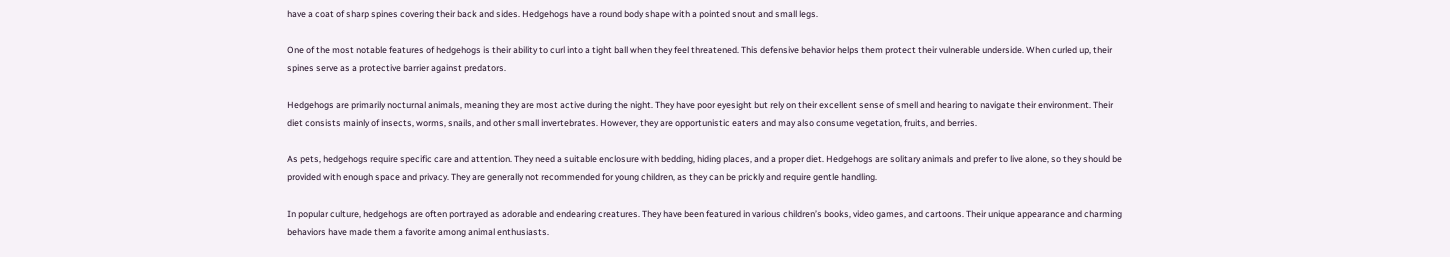have a coat of sharp spines covering their back and sides. Hedgehogs have a round body shape with a pointed snout and small legs.

One of the most notable features of hedgehogs is their ability to curl into a tight ball when they feel threatened. This defensive behavior helps them protect their vulnerable underside. When curled up, their spines serve as a protective barrier against predators.

Hedgehogs are primarily nocturnal animals, meaning they are most active during the night. They have poor eyesight but rely on their excellent sense of smell and hearing to navigate their environment. Their diet consists mainly of insects, worms, snails, and other small invertebrates. However, they are opportunistic eaters and may also consume vegetation, fruits, and berries.

As pets, hedgehogs require specific care and attention. They need a suitable enclosure with bedding, hiding places, and a proper diet. Hedgehogs are solitary animals and prefer to live alone, so they should be provided with enough space and privacy. They are generally not recommended for young children, as they can be prickly and require gentle handling.

In popular culture, hedgehogs are often portrayed as adorable and endearing creatures. They have been featured in various children’s books, video games, and cartoons. Their unique appearance and charming behaviors have made them a favorite among animal enthusiasts.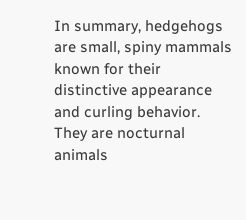In summary, hedgehogs are small, spiny mammals known for their distinctive appearance and curling behavior. They are nocturnal animals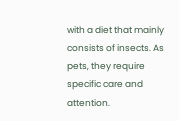with a diet that mainly consists of insects. As pets, they require specific care and attention.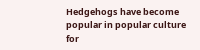Hedgehogs have become popular in popular culture for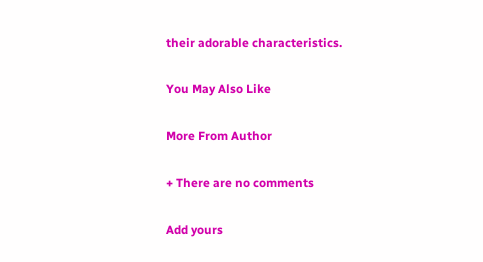their adorable characteristics.

You May Also Like

More From Author

+ There are no comments

Add yours